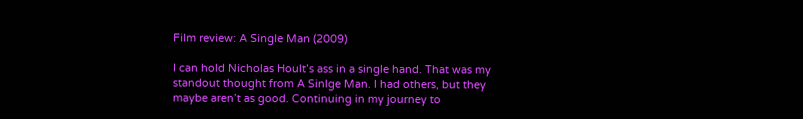Film review: A Single Man (2009)

I can hold Nicholas Hoult’s ass in a single hand. That was my standout thought from A Sinlge Man. I had others, but they maybe aren’t as good. Continuing in my journey to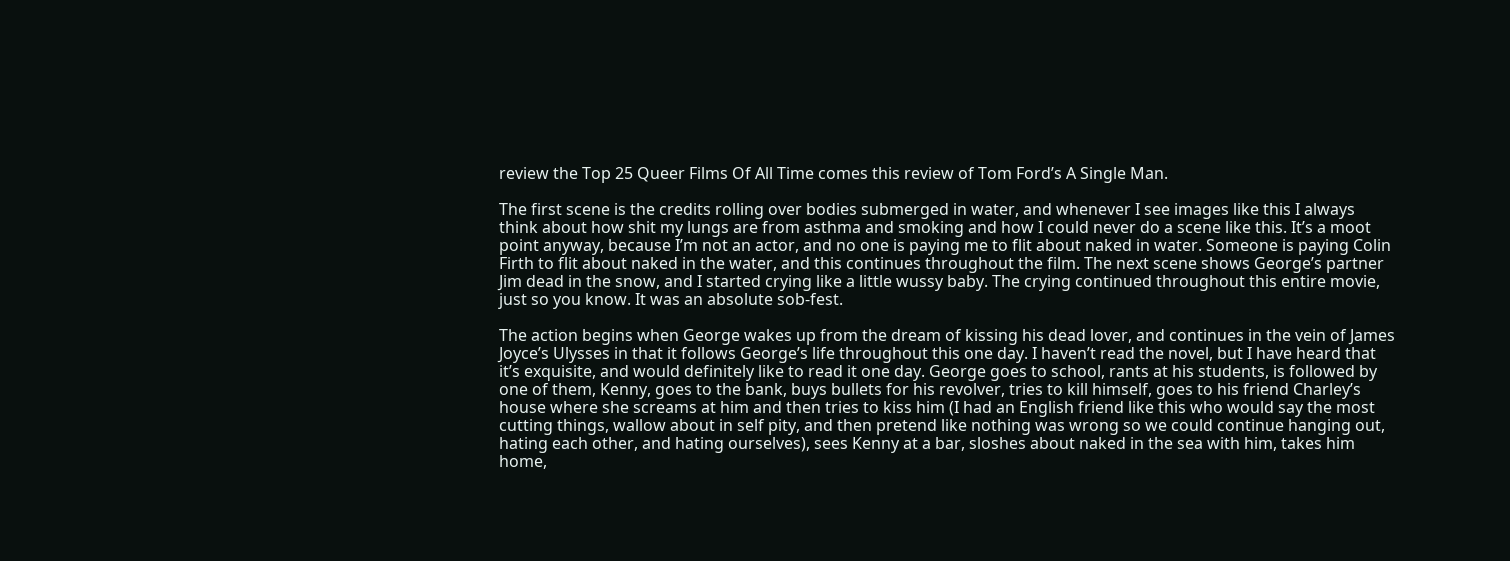review the Top 25 Queer Films Of All Time comes this review of Tom Ford’s A Single Man.

The first scene is the credits rolling over bodies submerged in water, and whenever I see images like this I always think about how shit my lungs are from asthma and smoking and how I could never do a scene like this. It’s a moot point anyway, because I’m not an actor, and no one is paying me to flit about naked in water. Someone is paying Colin Firth to flit about naked in the water, and this continues throughout the film. The next scene shows George’s partner Jim dead in the snow, and I started crying like a little wussy baby. The crying continued throughout this entire movie, just so you know. It was an absolute sob-fest.

The action begins when George wakes up from the dream of kissing his dead lover, and continues in the vein of James Joyce’s Ulysses in that it follows George’s life throughout this one day. I haven’t read the novel, but I have heard that it’s exquisite, and would definitely like to read it one day. George goes to school, rants at his students, is followed by one of them, Kenny, goes to the bank, buys bullets for his revolver, tries to kill himself, goes to his friend Charley’s house where she screams at him and then tries to kiss him (I had an English friend like this who would say the most cutting things, wallow about in self pity, and then pretend like nothing was wrong so we could continue hanging out, hating each other, and hating ourselves), sees Kenny at a bar, sloshes about naked in the sea with him, takes him home,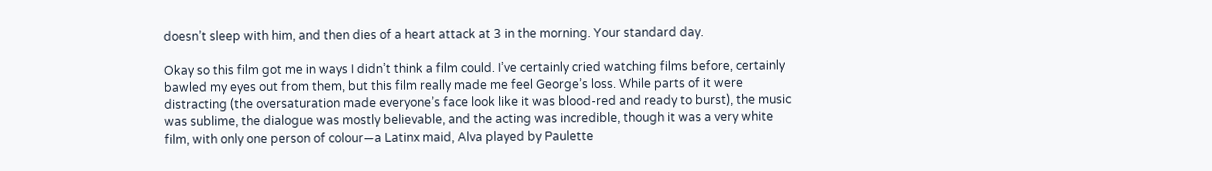doesn’t sleep with him, and then dies of a heart attack at 3 in the morning. Your standard day.

Okay so this film got me in ways I didn’t think a film could. I’ve certainly cried watching films before, certainly bawled my eyes out from them, but this film really made me feel George’s loss. While parts of it were distracting (the oversaturation made everyone’s face look like it was blood-red and ready to burst), the music was sublime, the dialogue was mostly believable, and the acting was incredible, though it was a very white film, with only one person of colour—a Latinx maid, Alva played by Paulette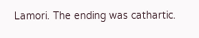Lamori. The ending was cathartic.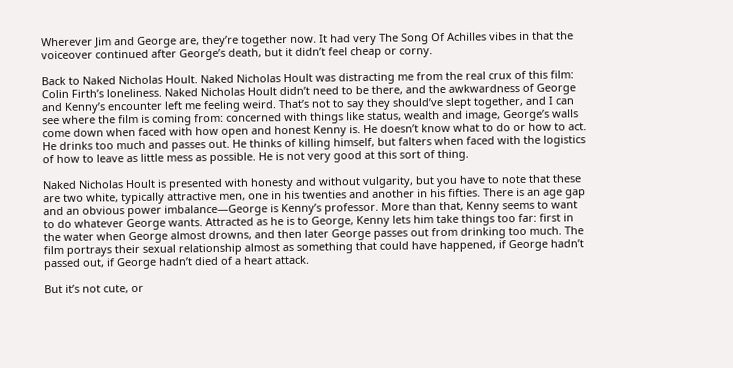Wherever Jim and George are, they’re together now. It had very The Song Of Achilles vibes in that the voiceover continued after George’s death, but it didn’t feel cheap or corny.

Back to Naked Nicholas Hoult. Naked Nicholas Hoult was distracting me from the real crux of this film: Colin Firth’s loneliness. Naked Nicholas Hoult didn’t need to be there, and the awkwardness of George and Kenny’s encounter left me feeling weird. That’s not to say they should’ve slept together, and I can see where the film is coming from: concerned with things like status, wealth and image, George’s walls come down when faced with how open and honest Kenny is. He doesn’t know what to do or how to act. He drinks too much and passes out. He thinks of killing himself, but falters when faced with the logistics of how to leave as little mess as possible. He is not very good at this sort of thing.

Naked Nicholas Hoult is presented with honesty and without vulgarity, but you have to note that these are two white, typically attractive men, one in his twenties and another in his fifties. There is an age gap and an obvious power imbalance—George is Kenny’s professor. More than that, Kenny seems to want to do whatever George wants. Attracted as he is to George, Kenny lets him take things too far: first in the water when George almost drowns, and then later George passes out from drinking too much. The film portrays their sexual relationship almost as something that could have happened, if George hadn’t passed out, if George hadn’t died of a heart attack.

But it’s not cute, or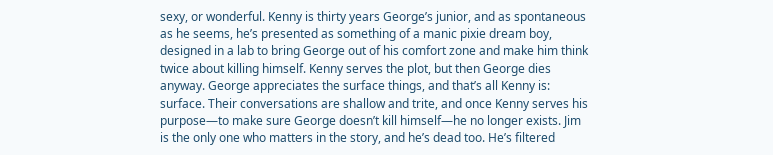sexy, or wonderful. Kenny is thirty years George’s junior, and as spontaneous as he seems, he’s presented as something of a manic pixie dream boy, designed in a lab to bring George out of his comfort zone and make him think twice about killing himself. Kenny serves the plot, but then George dies anyway. George appreciates the surface things, and that’s all Kenny is: surface. Their conversations are shallow and trite, and once Kenny serves his purpose—to make sure George doesn’t kill himself—he no longer exists. Jim is the only one who matters in the story, and he’s dead too. He’s filtered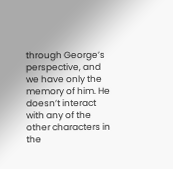through George’s perspective, and we have only the memory of him. He doesn’t interact with any of the other characters in the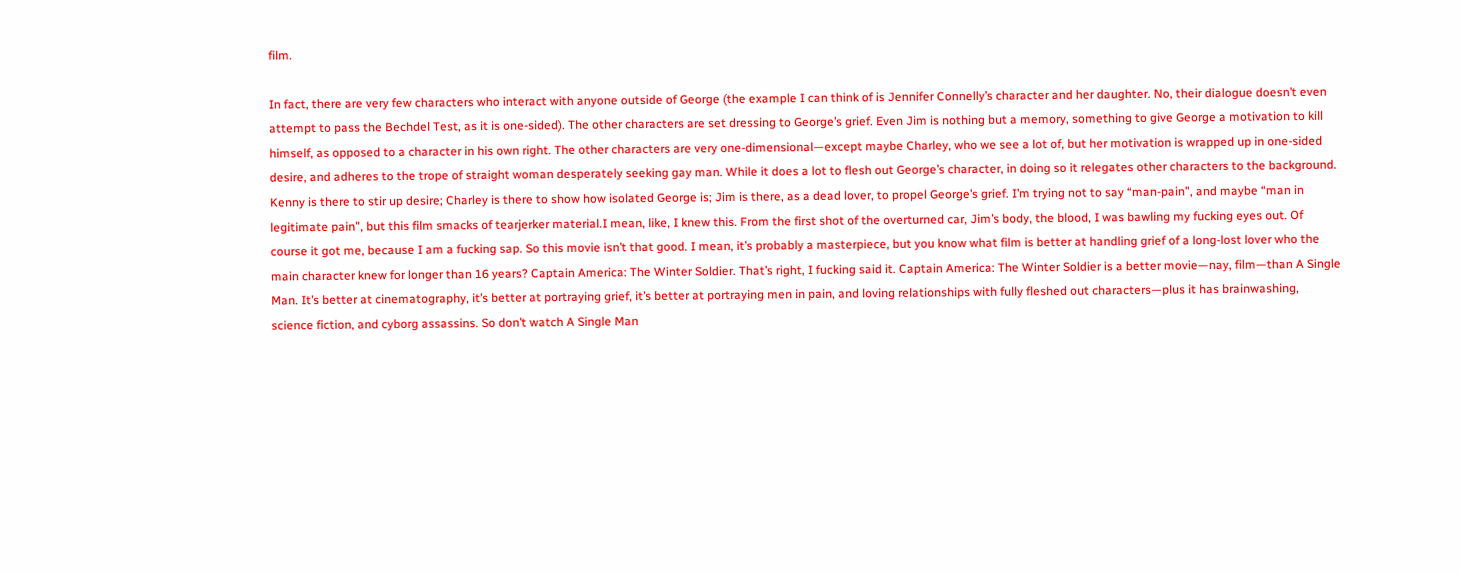film.

In fact, there are very few characters who interact with anyone outside of George (the example I can think of is Jennifer Connelly’s character and her daughter. No, their dialogue doesn’t even attempt to pass the Bechdel Test, as it is one-sided). The other characters are set dressing to George’s grief. Even Jim is nothing but a memory, something to give George a motivation to kill himself, as opposed to a character in his own right. The other characters are very one-dimensional—except maybe Charley, who we see a lot of, but her motivation is wrapped up in one-sided desire, and adheres to the trope of straight woman desperately seeking gay man. While it does a lot to flesh out George’s character, in doing so it relegates other characters to the background. Kenny is there to stir up desire; Charley is there to show how isolated George is; Jim is there, as a dead lover, to propel George’s grief. I’m trying not to say “man-pain”, and maybe “man in legitimate pain”, but this film smacks of tearjerker material.I mean, like, I knew this. From the first shot of the overturned car, Jim’s body, the blood, I was bawling my fucking eyes out. Of course it got me, because I am a fucking sap. So this movie isn’t that good. I mean, it’s probably a masterpiece, but you know what film is better at handling grief of a long-lost lover who the main character knew for longer than 16 years? Captain America: The Winter Soldier. That’s right, I fucking said it. Captain America: The Winter Soldier is a better movie—nay, film—than A Single Man. It’s better at cinematography, it’s better at portraying grief, it’s better at portraying men in pain, and loving relationships with fully fleshed out characters—plus it has brainwashing, science fiction, and cyborg assassins. So don’t watch A Single Man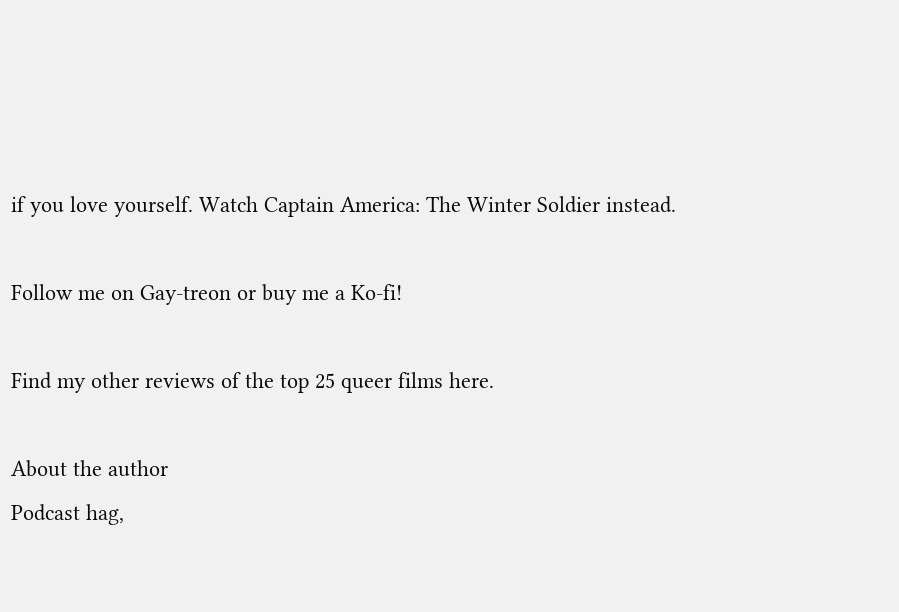if you love yourself. Watch Captain America: The Winter Soldier instead.

Follow me on Gay-treon or buy me a Ko-fi!

Find my other reviews of the top 25 queer films here.

About the author
Podcast hag,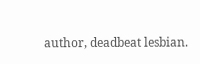author, deadbeat lesbian.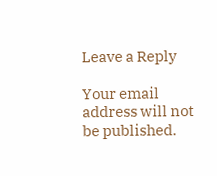Leave a Reply

Your email address will not be published.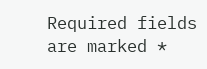Required fields are marked *